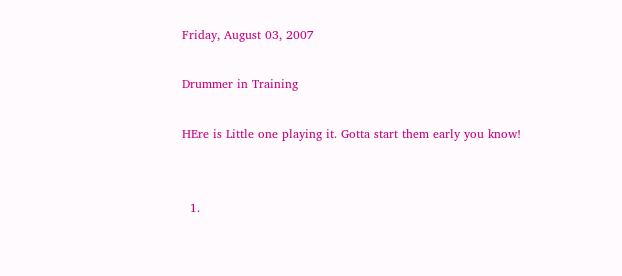Friday, August 03, 2007

Drummer in Training

HEre is Little one playing it. Gotta start them early you know!


  1.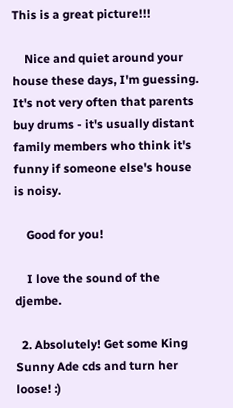This is a great picture!!!

    Nice and quiet around your house these days, I'm guessing. It's not very often that parents buy drums - it's usually distant family members who think it's funny if someone else's house is noisy.

    Good for you!

    I love the sound of the djembe.

  2. Absolutely! Get some King Sunny Ade cds and turn her loose! :)